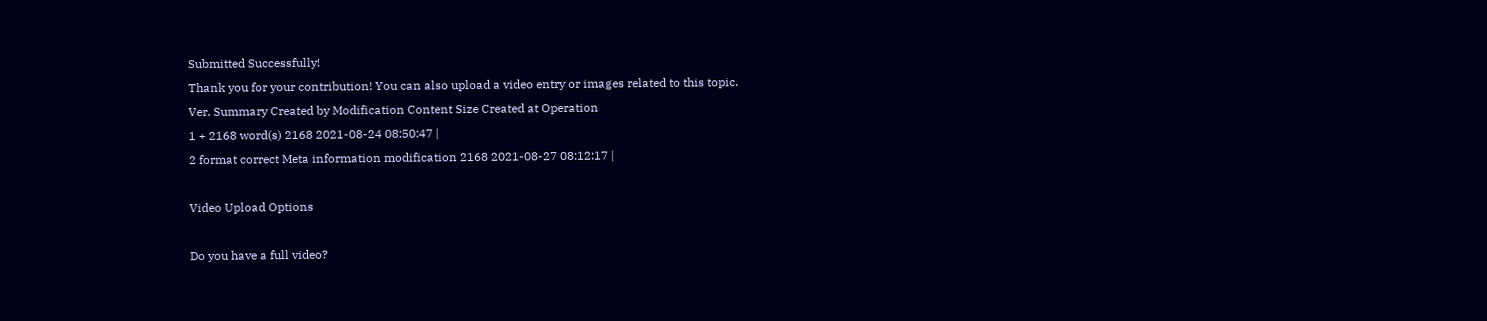Submitted Successfully!
Thank you for your contribution! You can also upload a video entry or images related to this topic.
Ver. Summary Created by Modification Content Size Created at Operation
1 + 2168 word(s) 2168 2021-08-24 08:50:47 |
2 format correct Meta information modification 2168 2021-08-27 08:12:17 |

Video Upload Options

Do you have a full video?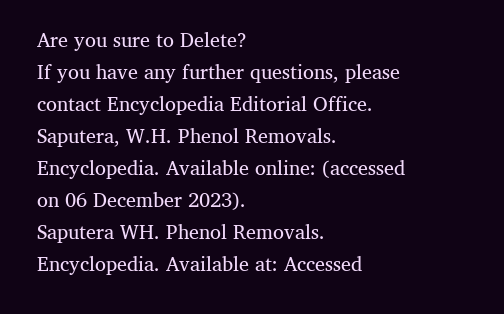Are you sure to Delete?
If you have any further questions, please contact Encyclopedia Editorial Office.
Saputera, W.H. Phenol Removals. Encyclopedia. Available online: (accessed on 06 December 2023).
Saputera WH. Phenol Removals. Encyclopedia. Available at: Accessed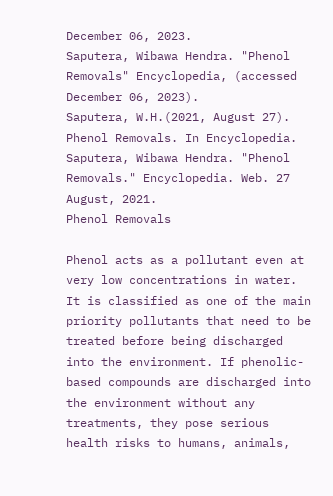December 06, 2023.
Saputera, Wibawa Hendra. "Phenol Removals" Encyclopedia, (accessed December 06, 2023).
Saputera, W.H.(2021, August 27). Phenol Removals. In Encyclopedia.
Saputera, Wibawa Hendra. "Phenol Removals." Encyclopedia. Web. 27 August, 2021.
Phenol Removals

Phenol acts as a pollutant even at very low concentrations in water. It is classified as one of the main priority pollutants that need to be treated before being discharged into the environment. If phenolic-based compounds are discharged into the environment without any treatments, they pose serious health risks to humans, animals,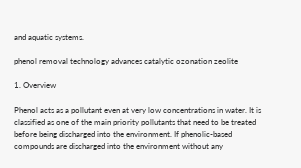and aquatic systems.

phenol removal technology advances catalytic ozonation zeolite

1. Overview

Phenol acts as a pollutant even at very low concentrations in water. It is classified as one of the main priority pollutants that need to be treated before being discharged into the environment. If phenolic-based compounds are discharged into the environment without any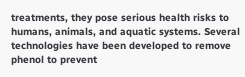treatments, they pose serious health risks to humans, animals, and aquatic systems. Several technologies have been developed to remove phenol to prevent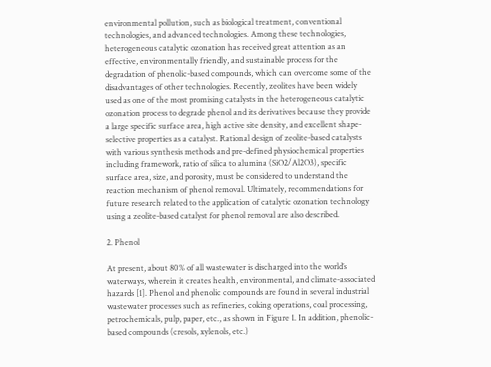environmental pollution, such as biological treatment, conventional technologies, and advanced technologies. Among these technologies, heterogeneous catalytic ozonation has received great attention as an effective, environmentally friendly, and sustainable process for the degradation of phenolic-based compounds, which can overcome some of the disadvantages of other technologies. Recently, zeolites have been widely used as one of the most promising catalysts in the heterogeneous catalytic ozonation process to degrade phenol and its derivatives because they provide a large specific surface area, high active site density, and excellent shape-selective properties as a catalyst. Rational design of zeolite-based catalysts with various synthesis methods and pre-defined physiochemical properties including framework, ratio of silica to alumina (SiO2/Al2O3), specific surface area, size, and porosity, must be considered to understand the reaction mechanism of phenol removal. Ultimately, recommendations for future research related to the application of catalytic ozonation technology using a zeolite-based catalyst for phenol removal are also described.

2. Phenol

At present, about 80% of all wastewater is discharged into the world’s waterways, wherein it creates health, environmental, and climate-associated hazards [1]. Phenol and phenolic compounds are found in several industrial wastewater processes such as refineries, coking operations, coal processing, petrochemicals, pulp, paper, etc., as shown in Figure 1. In addition, phenolic-based compounds (cresols, xylenols, etc.)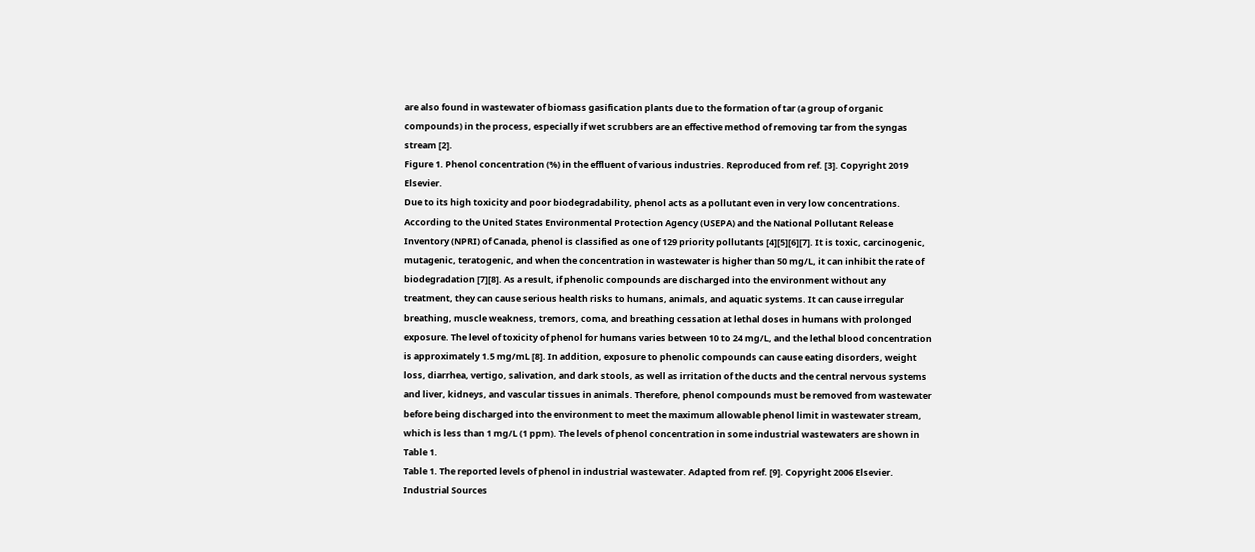are also found in wastewater of biomass gasification plants due to the formation of tar (a group of organic compounds) in the process, especially if wet scrubbers are an effective method of removing tar from the syngas stream [2].
Figure 1. Phenol concentration (%) in the effluent of various industries. Reproduced from ref. [3]. Copyright 2019 Elsevier.
Due to its high toxicity and poor biodegradability, phenol acts as a pollutant even in very low concentrations. According to the United States Environmental Protection Agency (USEPA) and the National Pollutant Release Inventory (NPRI) of Canada, phenol is classified as one of 129 priority pollutants [4][5][6][7]. It is toxic, carcinogenic, mutagenic, teratogenic, and when the concentration in wastewater is higher than 50 mg/L, it can inhibit the rate of biodegradation [7][8]. As a result, if phenolic compounds are discharged into the environment without any treatment, they can cause serious health risks to humans, animals, and aquatic systems. It can cause irregular breathing, muscle weakness, tremors, coma, and breathing cessation at lethal doses in humans with prolonged exposure. The level of toxicity of phenol for humans varies between 10 to 24 mg/L, and the lethal blood concentration is approximately 1.5 mg/mL [8]. In addition, exposure to phenolic compounds can cause eating disorders, weight loss, diarrhea, vertigo, salivation, and dark stools, as well as irritation of the ducts and the central nervous systems and liver, kidneys, and vascular tissues in animals. Therefore, phenol compounds must be removed from wastewater before being discharged into the environment to meet the maximum allowable phenol limit in wastewater stream, which is less than 1 mg/L (1 ppm). The levels of phenol concentration in some industrial wastewaters are shown in Table 1.
Table 1. The reported levels of phenol in industrial wastewater. Adapted from ref. [9]. Copyright 2006 Elsevier.
Industrial Sources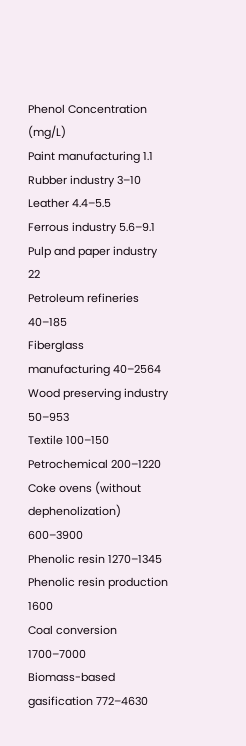Phenol Concentration (mg/L)
Paint manufacturing 1.1
Rubber industry 3–10
Leather 4.4–5.5
Ferrous industry 5.6–9.1
Pulp and paper industry 22
Petroleum refineries 40–185
Fiberglass manufacturing 40–2564
Wood preserving industry 50–953
Textile 100–150
Petrochemical 200–1220
Coke ovens (without dephenolization) 600–3900
Phenolic resin 1270–1345
Phenolic resin production 1600
Coal conversion 1700–7000
Biomass-based gasification 772–4630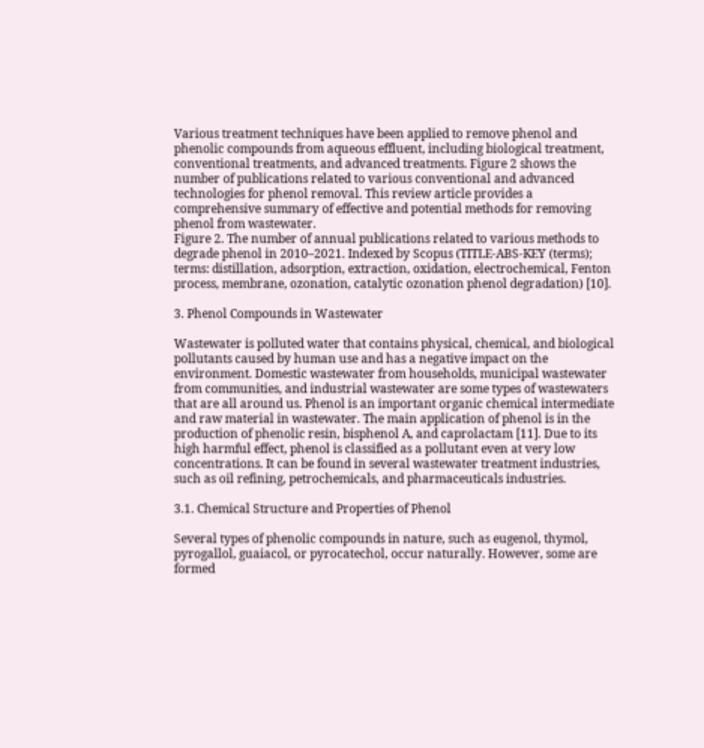Various treatment techniques have been applied to remove phenol and phenolic compounds from aqueous effluent, including biological treatment, conventional treatments, and advanced treatments. Figure 2 shows the number of publications related to various conventional and advanced technologies for phenol removal. This review article provides a comprehensive summary of effective and potential methods for removing phenol from wastewater.
Figure 2. The number of annual publications related to various methods to degrade phenol in 2010–2021. Indexed by Scopus (TITLE-ABS-KEY (terms); terms: distillation, adsorption, extraction, oxidation, electrochemical, Fenton process, membrane, ozonation, catalytic ozonation phenol degradation) [10].

3. Phenol Compounds in Wastewater

Wastewater is polluted water that contains physical, chemical, and biological pollutants caused by human use and has a negative impact on the environment. Domestic wastewater from households, municipal wastewater from communities, and industrial wastewater are some types of wastewaters that are all around us. Phenol is an important organic chemical intermediate and raw material in wastewater. The main application of phenol is in the production of phenolic resin, bisphenol A, and caprolactam [11]. Due to its high harmful effect, phenol is classified as a pollutant even at very low concentrations. It can be found in several wastewater treatment industries, such as oil refining, petrochemicals, and pharmaceuticals industries.

3.1. Chemical Structure and Properties of Phenol

Several types of phenolic compounds in nature, such as eugenol, thymol, pyrogallol, guaiacol, or pyrocatechol, occur naturally. However, some are formed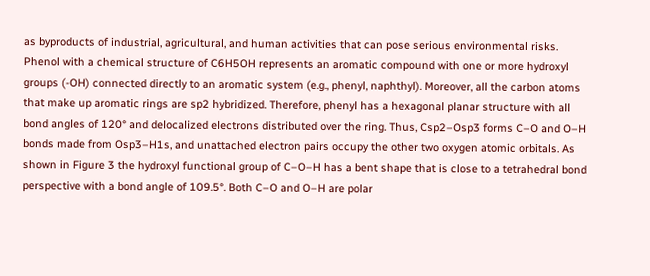as byproducts of industrial, agricultural, and human activities that can pose serious environmental risks. Phenol with a chemical structure of C6H5OH represents an aromatic compound with one or more hydroxyl groups (-OH) connected directly to an aromatic system (e.g., phenyl, naphthyl). Moreover, all the carbon atoms that make up aromatic rings are sp2 hybridized. Therefore, phenyl has a hexagonal planar structure with all bond angles of 120° and delocalized electrons distributed over the ring. Thus, Csp2–Osp3 forms C–O and O–H bonds made from Osp3–H1s, and unattached electron pairs occupy the other two oxygen atomic orbitals. As shown in Figure 3 the hydroxyl functional group of C–O–H has a bent shape that is close to a tetrahedral bond perspective with a bond angle of 109.5°. Both C–O and O–H are polar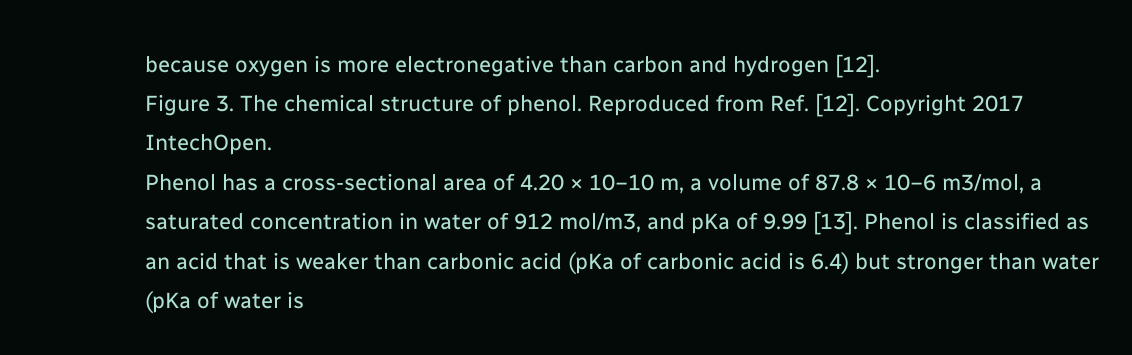because oxygen is more electronegative than carbon and hydrogen [12].
Figure 3. The chemical structure of phenol. Reproduced from Ref. [12]. Copyright 2017 IntechOpen.
Phenol has a cross-sectional area of 4.20 × 10−10 m, a volume of 87.8 × 10−6 m3/mol, a saturated concentration in water of 912 mol/m3, and pKa of 9.99 [13]. Phenol is classified as an acid that is weaker than carbonic acid (pKa of carbonic acid is 6.4) but stronger than water (pKa of water is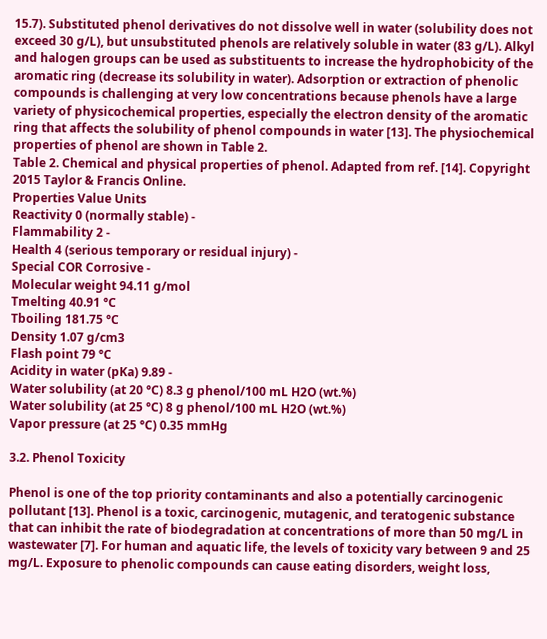15.7). Substituted phenol derivatives do not dissolve well in water (solubility does not exceed 30 g/L), but unsubstituted phenols are relatively soluble in water (83 g/L). Alkyl and halogen groups can be used as substituents to increase the hydrophobicity of the aromatic ring (decrease its solubility in water). Adsorption or extraction of phenolic compounds is challenging at very low concentrations because phenols have a large variety of physicochemical properties, especially the electron density of the aromatic ring that affects the solubility of phenol compounds in water [13]. The physiochemical properties of phenol are shown in Table 2.
Table 2. Chemical and physical properties of phenol. Adapted from ref. [14]. Copyright 2015 Taylor & Francis Online.
Properties Value Units
Reactivity 0 (normally stable) -
Flammability 2 -
Health 4 (serious temporary or residual injury) -
Special COR Corrosive -
Molecular weight 94.11 g/mol
Tmelting 40.91 °C
Tboiling 181.75 °C
Density 1.07 g/cm3
Flash point 79 °C
Acidity in water (pKa) 9.89 -
Water solubility (at 20 °C) 8.3 g phenol/100 mL H2O (wt.%)
Water solubility (at 25 °C) 8 g phenol/100 mL H2O (wt.%)
Vapor pressure (at 25 °C) 0.35 mmHg

3.2. Phenol Toxicity

Phenol is one of the top priority contaminants and also a potentially carcinogenic pollutant [13]. Phenol is a toxic, carcinogenic, mutagenic, and teratogenic substance that can inhibit the rate of biodegradation at concentrations of more than 50 mg/L in wastewater [7]. For human and aquatic life, the levels of toxicity vary between 9 and 25 mg/L. Exposure to phenolic compounds can cause eating disorders, weight loss,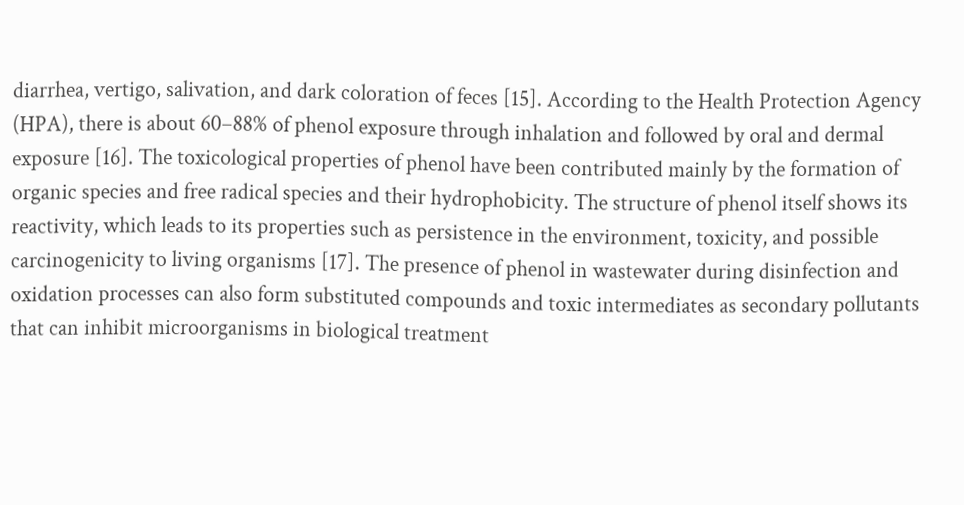diarrhea, vertigo, salivation, and dark coloration of feces [15]. According to the Health Protection Agency (HPA), there is about 60–88% of phenol exposure through inhalation and followed by oral and dermal exposure [16]. The toxicological properties of phenol have been contributed mainly by the formation of organic species and free radical species and their hydrophobicity. The structure of phenol itself shows its reactivity, which leads to its properties such as persistence in the environment, toxicity, and possible carcinogenicity to living organisms [17]. The presence of phenol in wastewater during disinfection and oxidation processes can also form substituted compounds and toxic intermediates as secondary pollutants that can inhibit microorganisms in biological treatment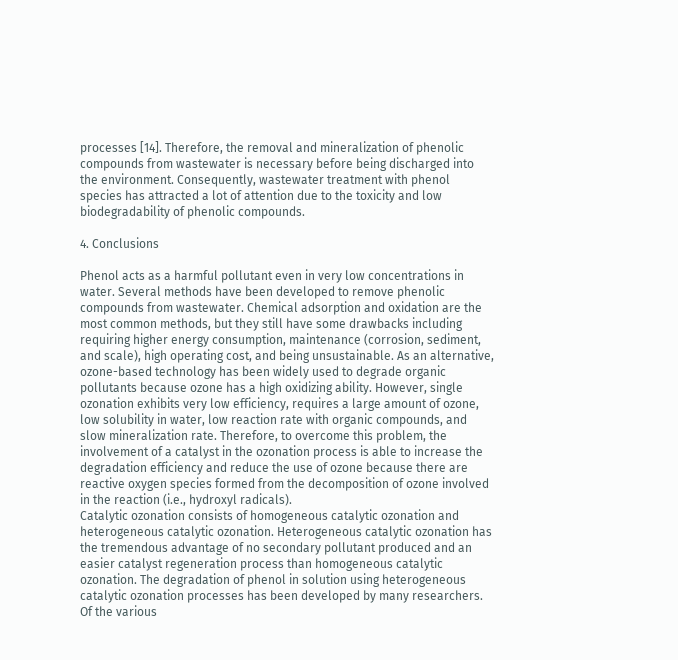processes [14]. Therefore, the removal and mineralization of phenolic compounds from wastewater is necessary before being discharged into the environment. Consequently, wastewater treatment with phenol species has attracted a lot of attention due to the toxicity and low biodegradability of phenolic compounds.

4. Conclusions

Phenol acts as a harmful pollutant even in very low concentrations in water. Several methods have been developed to remove phenolic compounds from wastewater. Chemical adsorption and oxidation are the most common methods, but they still have some drawbacks including requiring higher energy consumption, maintenance (corrosion, sediment, and scale), high operating cost, and being unsustainable. As an alternative, ozone-based technology has been widely used to degrade organic pollutants because ozone has a high oxidizing ability. However, single ozonation exhibits very low efficiency, requires a large amount of ozone, low solubility in water, low reaction rate with organic compounds, and slow mineralization rate. Therefore, to overcome this problem, the involvement of a catalyst in the ozonation process is able to increase the degradation efficiency and reduce the use of ozone because there are reactive oxygen species formed from the decomposition of ozone involved in the reaction (i.e., hydroxyl radicals).
Catalytic ozonation consists of homogeneous catalytic ozonation and heterogeneous catalytic ozonation. Heterogeneous catalytic ozonation has the tremendous advantage of no secondary pollutant produced and an easier catalyst regeneration process than homogeneous catalytic ozonation. The degradation of phenol in solution using heterogeneous catalytic ozonation processes has been developed by many researchers. Of the various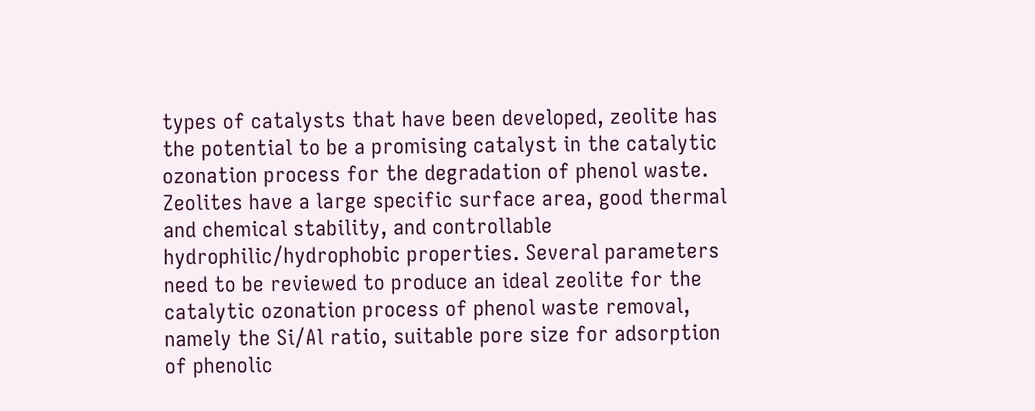types of catalysts that have been developed, zeolite has the potential to be a promising catalyst in the catalytic ozonation process for the degradation of phenol waste. Zeolites have a large specific surface area, good thermal and chemical stability, and controllable hydrophilic/hydrophobic properties. Several parameters need to be reviewed to produce an ideal zeolite for the catalytic ozonation process of phenol waste removal, namely the Si/Al ratio, suitable pore size for adsorption of phenolic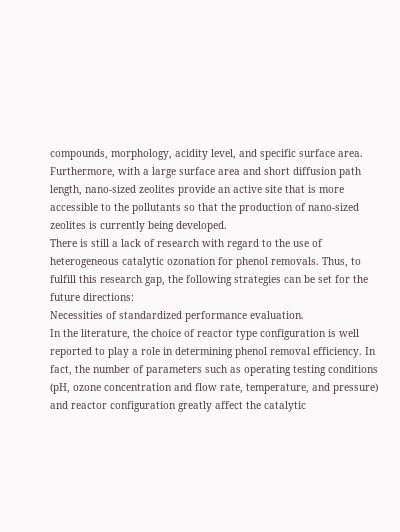compounds, morphology, acidity level, and specific surface area. Furthermore, with a large surface area and short diffusion path length, nano-sized zeolites provide an active site that is more accessible to the pollutants so that the production of nano-sized zeolites is currently being developed.
There is still a lack of research with regard to the use of heterogeneous catalytic ozonation for phenol removals. Thus, to fulfill this research gap, the following strategies can be set for the future directions:
Necessities of standardized performance evaluation.
In the literature, the choice of reactor type configuration is well reported to play a role in determining phenol removal efficiency. In fact, the number of parameters such as operating testing conditions (pH, ozone concentration and flow rate, temperature, and pressure) and reactor configuration greatly affect the catalytic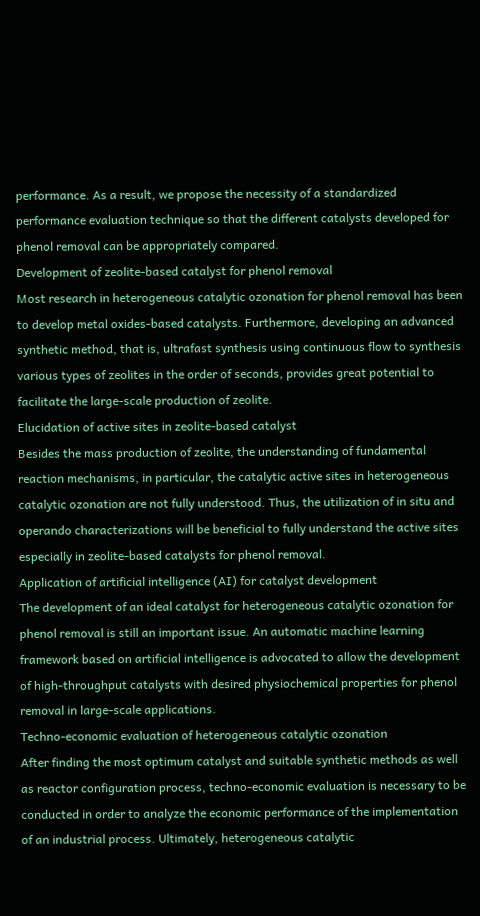performance. As a result, we propose the necessity of a standardized performance evaluation technique so that the different catalysts developed for phenol removal can be appropriately compared.
Development of zeolite-based catalyst for phenol removal
Most research in heterogeneous catalytic ozonation for phenol removal has been to develop metal oxides-based catalysts. Furthermore, developing an advanced synthetic method, that is, ultrafast synthesis using continuous flow to synthesis various types of zeolites in the order of seconds, provides great potential to facilitate the large-scale production of zeolite.
Elucidation of active sites in zeolite-based catalyst
Besides the mass production of zeolite, the understanding of fundamental reaction mechanisms, in particular, the catalytic active sites in heterogeneous catalytic ozonation are not fully understood. Thus, the utilization of in situ and operando characterizations will be beneficial to fully understand the active sites especially in zeolite-based catalysts for phenol removal.
Application of artificial intelligence (AI) for catalyst development
The development of an ideal catalyst for heterogeneous catalytic ozonation for phenol removal is still an important issue. An automatic machine learning framework based on artificial intelligence is advocated to allow the development of high-throughput catalysts with desired physiochemical properties for phenol removal in large-scale applications.
Techno-economic evaluation of heterogeneous catalytic ozonation
After finding the most optimum catalyst and suitable synthetic methods as well as reactor configuration process, techno-economic evaluation is necessary to be conducted in order to analyze the economic performance of the implementation of an industrial process. Ultimately, heterogeneous catalytic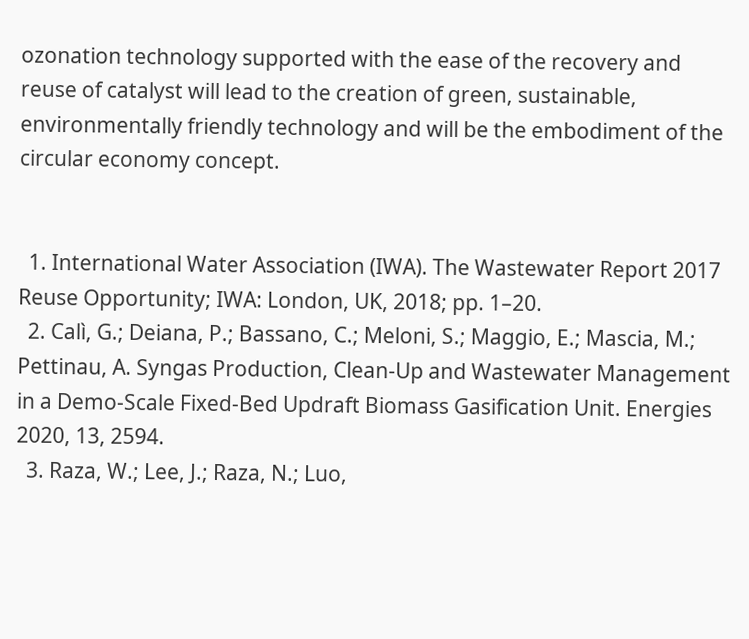ozonation technology supported with the ease of the recovery and reuse of catalyst will lead to the creation of green, sustainable, environmentally friendly technology and will be the embodiment of the circular economy concept.


  1. International Water Association (IWA). The Wastewater Report 2017 Reuse Opportunity; IWA: London, UK, 2018; pp. 1–20.
  2. Calì, G.; Deiana, P.; Bassano, C.; Meloni, S.; Maggio, E.; Mascia, M.; Pettinau, A. Syngas Production, Clean-Up and Wastewater Management in a Demo-Scale Fixed-Bed Updraft Biomass Gasification Unit. Energies 2020, 13, 2594.
  3. Raza, W.; Lee, J.; Raza, N.; Luo,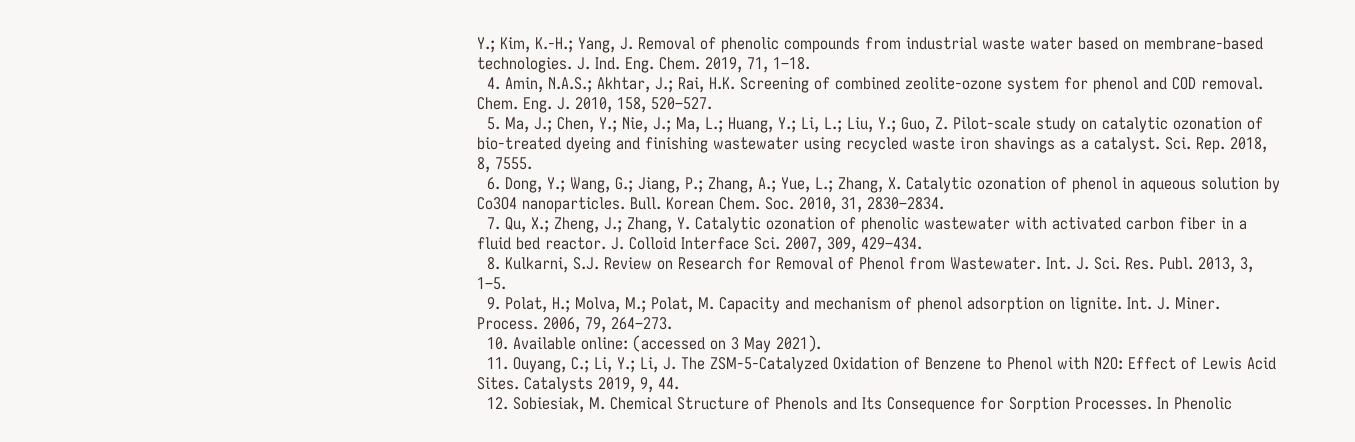Y.; Kim, K.-H.; Yang, J. Removal of phenolic compounds from industrial waste water based on membrane-based technologies. J. Ind. Eng. Chem. 2019, 71, 1–18.
  4. Amin, N.A.S.; Akhtar, J.; Rai, H.K. Screening of combined zeolite-ozone system for phenol and COD removal. Chem. Eng. J. 2010, 158, 520–527.
  5. Ma, J.; Chen, Y.; Nie, J.; Ma, L.; Huang, Y.; Li, L.; Liu, Y.; Guo, Z. Pilot-scale study on catalytic ozonation of bio-treated dyeing and finishing wastewater using recycled waste iron shavings as a catalyst. Sci. Rep. 2018, 8, 7555.
  6. Dong, Y.; Wang, G.; Jiang, P.; Zhang, A.; Yue, L.; Zhang, X. Catalytic ozonation of phenol in aqueous solution by Co3O4 nanoparticles. Bull. Korean Chem. Soc. 2010, 31, 2830–2834.
  7. Qu, X.; Zheng, J.; Zhang, Y. Catalytic ozonation of phenolic wastewater with activated carbon fiber in a fluid bed reactor. J. Colloid Interface Sci. 2007, 309, 429–434.
  8. Kulkarni, S.J. Review on Research for Removal of Phenol from Wastewater. Int. J. Sci. Res. Publ. 2013, 3, 1–5.
  9. Polat, H.; Molva, M.; Polat, M. Capacity and mechanism of phenol adsorption on lignite. Int. J. Miner. Process. 2006, 79, 264–273.
  10. Available online: (accessed on 3 May 2021).
  11. Ouyang, C.; Li, Y.; Li, J. The ZSM-5-Catalyzed Oxidation of Benzene to Phenol with N2O: Effect of Lewis Acid Sites. Catalysts 2019, 9, 44.
  12. Sobiesiak, M. Chemical Structure of Phenols and Its Consequence for Sorption Processes. In Phenolic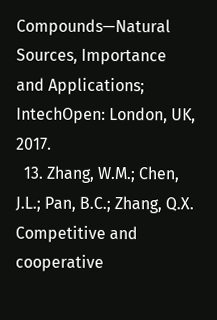Compounds—Natural Sources, Importance and Applications; IntechOpen: London, UK, 2017.
  13. Zhang, W.M.; Chen, J.L.; Pan, B.C.; Zhang, Q.X. Competitive and cooperative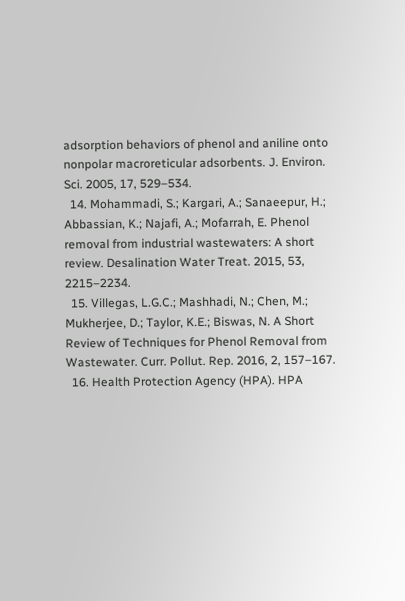adsorption behaviors of phenol and aniline onto nonpolar macroreticular adsorbents. J. Environ. Sci. 2005, 17, 529–534.
  14. Mohammadi, S.; Kargari, A.; Sanaeepur, H.; Abbassian, K.; Najafi, A.; Mofarrah, E. Phenol removal from industrial wastewaters: A short review. Desalination Water Treat. 2015, 53, 2215–2234.
  15. Villegas, L.G.C.; Mashhadi, N.; Chen, M.; Mukherjee, D.; Taylor, K.E.; Biswas, N. A Short Review of Techniques for Phenol Removal from Wastewater. Curr. Pollut. Rep. 2016, 2, 157–167.
  16. Health Protection Agency (HPA). HPA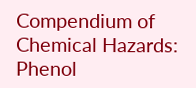Compendium of Chemical Hazards: Phenol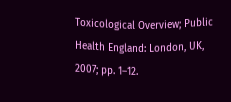Toxicological Overview; Public Health England: London, UK, 2007; pp. 1–12.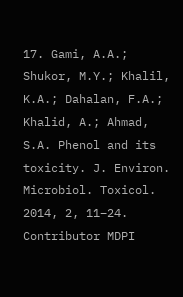17. Gami, A.A.; Shukor, M.Y.; Khalil, K.A.; Dahalan, F.A.; Khalid, A.; Ahmad, S.A. Phenol and its toxicity. J. Environ. Microbiol. Toxicol. 2014, 2, 11–24.
Contributor MDPI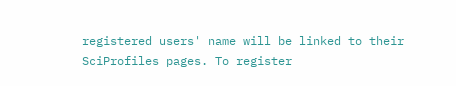registered users' name will be linked to their SciProfiles pages. To register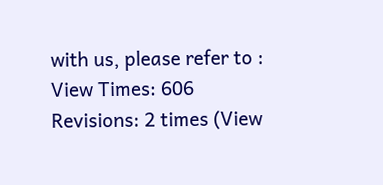with us, please refer to :
View Times: 606
Revisions: 2 times (View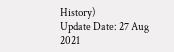History)
Update Date: 27 Aug 2021